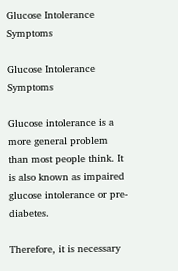Glucose Intolerance Symptoms

Glucose Intolerance Symptoms

Glucose intolerance is a more general problem than most people think. It is also known as impaired glucose intolerance or pre-diabetes.

Therefore, it is necessary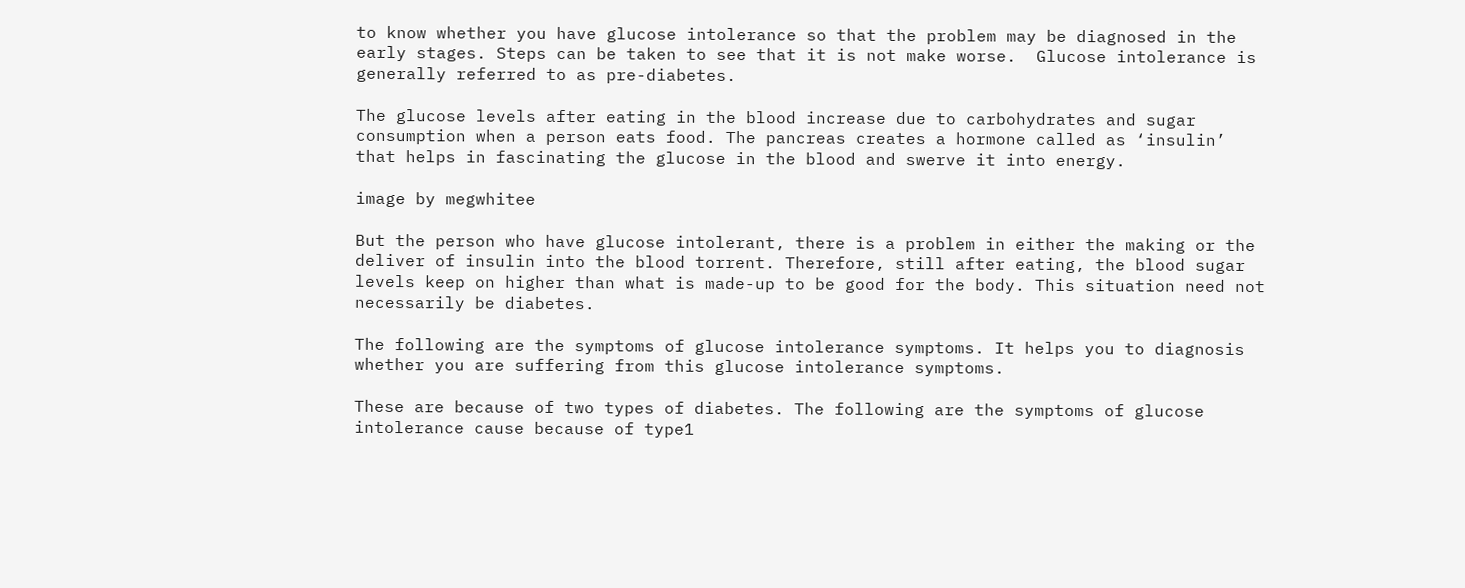to know whether you have glucose intolerance so that the problem may be diagnosed in the early stages. Steps can be taken to see that it is not make worse.  Glucose intolerance is generally referred to as pre-diabetes.

The glucose levels after eating in the blood increase due to carbohydrates and sugar consumption when a person eats food. The pancreas creates a hormone called as ‘insulin’ that helps in fascinating the glucose in the blood and swerve it into energy.

image by megwhitee

But the person who have glucose intolerant, there is a problem in either the making or the deliver of insulin into the blood torrent. Therefore, still after eating, the blood sugar levels keep on higher than what is made-up to be good for the body. This situation need not necessarily be diabetes.

The following are the symptoms of glucose intolerance symptoms. It helps you to diagnosis whether you are suffering from this glucose intolerance symptoms.

These are because of two types of diabetes. The following are the symptoms of glucose intolerance cause because of type1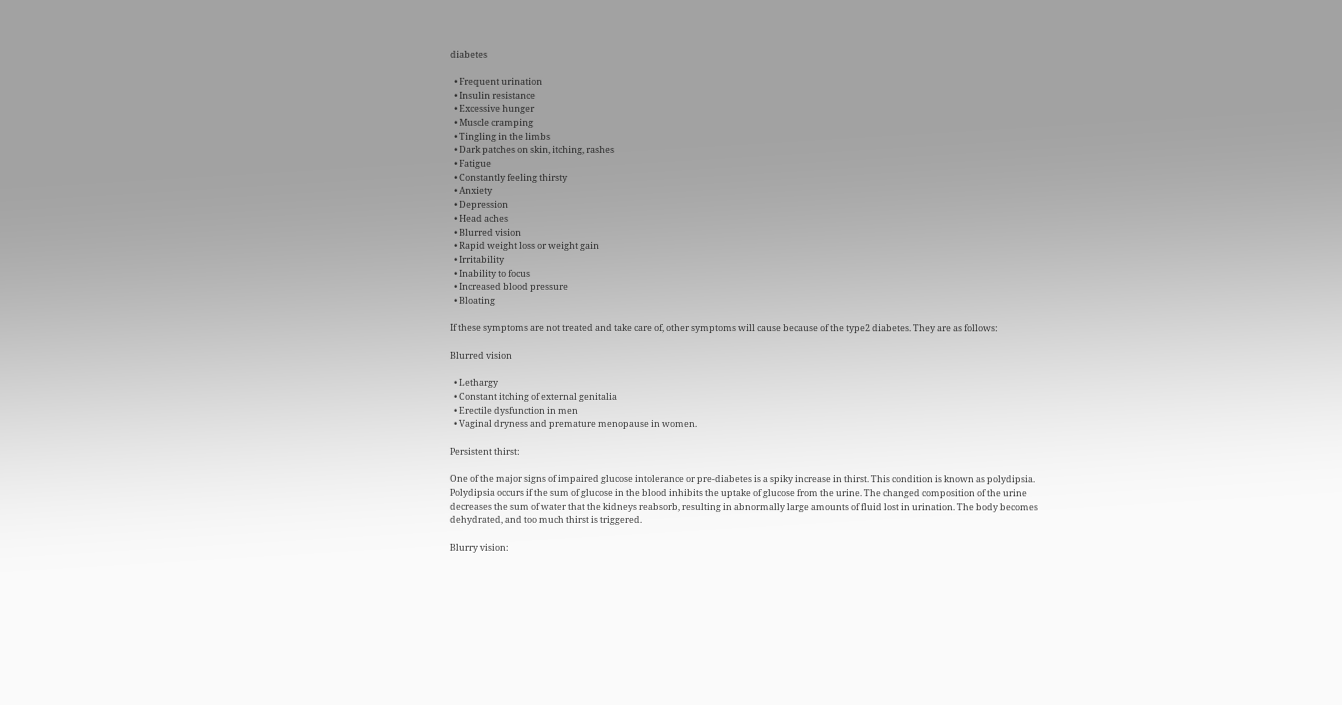diabetes

  • Frequent urination
  • Insulin resistance
  • Excessive hunger
  • Muscle cramping
  • Tingling in the limbs
  • Dark patches on skin, itching, rashes
  • Fatigue
  • Constantly feeling thirsty
  • Anxiety
  • Depression
  • Head aches
  • Blurred vision
  • Rapid weight loss or weight gain
  • Irritability
  • Inability to focus
  • Increased blood pressure
  • Bloating

If these symptoms are not treated and take care of, other symptoms will cause because of the type2 diabetes. They are as follows:

Blurred vision

  • Lethargy
  • Constant itching of external genitalia
  • Erectile dysfunction in men
  • Vaginal dryness and premature menopause in women.

Persistent thirst:

One of the major signs of impaired glucose intolerance or pre-diabetes is a spiky increase in thirst. This condition is known as polydipsia. Polydipsia occurs if the sum of glucose in the blood inhibits the uptake of glucose from the urine. The changed composition of the urine decreases the sum of water that the kidneys reabsorb, resulting in abnormally large amounts of fluid lost in urination. The body becomes dehydrated, and too much thirst is triggered.

Blurry vision: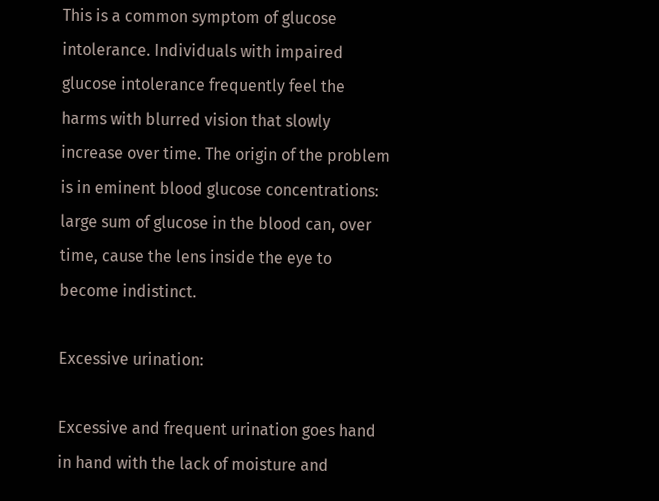This is a common symptom of glucose intolerance. Individuals with impaired glucose intolerance frequently feel the harms with blurred vision that slowly increase over time. The origin of the problem is in eminent blood glucose concentrations: large sum of glucose in the blood can, over time, cause the lens inside the eye to become indistinct.

Excessive urination:

Excessive and frequent urination goes hand in hand with the lack of moisture and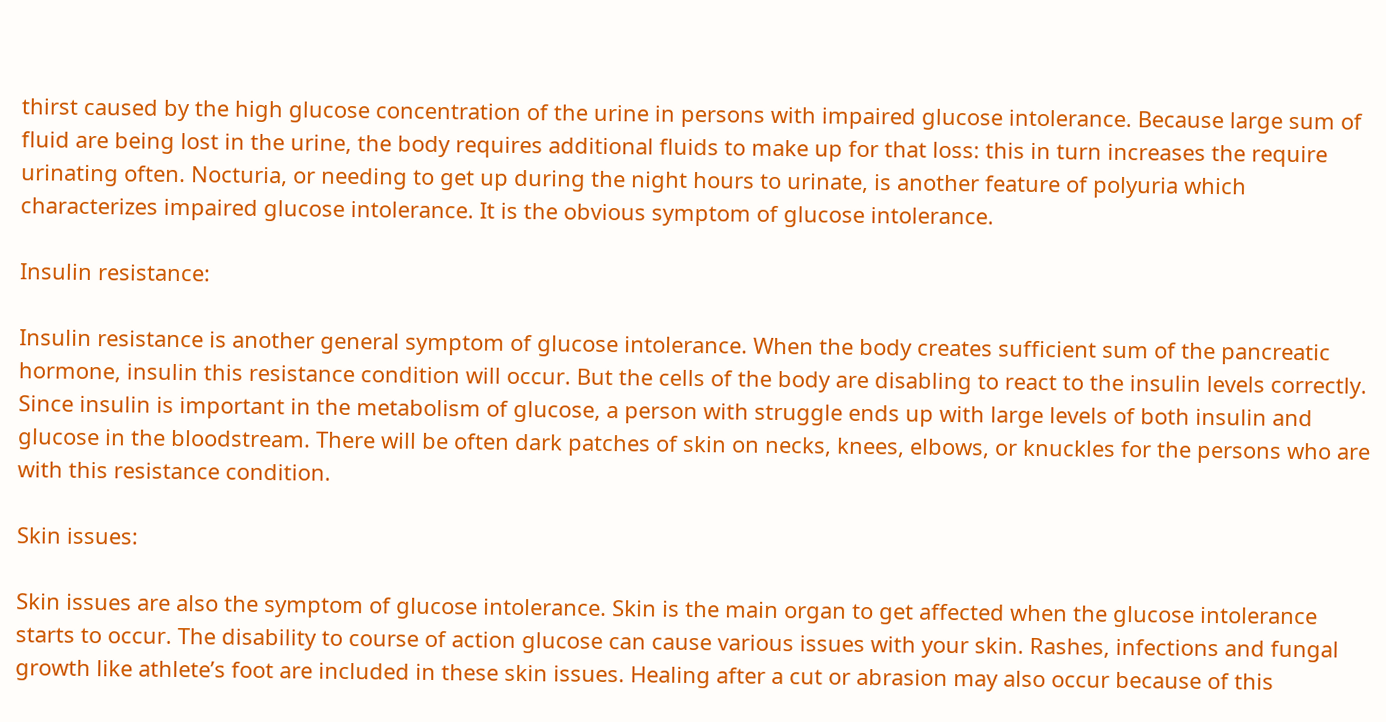thirst caused by the high glucose concentration of the urine in persons with impaired glucose intolerance. Because large sum of fluid are being lost in the urine, the body requires additional fluids to make up for that loss: this in turn increases the require urinating often. Nocturia, or needing to get up during the night hours to urinate, is another feature of polyuria which characterizes impaired glucose intolerance. It is the obvious symptom of glucose intolerance.

Insulin resistance:

Insulin resistance is another general symptom of glucose intolerance. When the body creates sufficient sum of the pancreatic hormone, insulin this resistance condition will occur. But the cells of the body are disabling to react to the insulin levels correctly. Since insulin is important in the metabolism of glucose, a person with struggle ends up with large levels of both insulin and glucose in the bloodstream. There will be often dark patches of skin on necks, knees, elbows, or knuckles for the persons who are with this resistance condition.

Skin issues:

Skin issues are also the symptom of glucose intolerance. Skin is the main organ to get affected when the glucose intolerance starts to occur. The disability to course of action glucose can cause various issues with your skin. Rashes, infections and fungal growth like athlete’s foot are included in these skin issues. Healing after a cut or abrasion may also occur because of this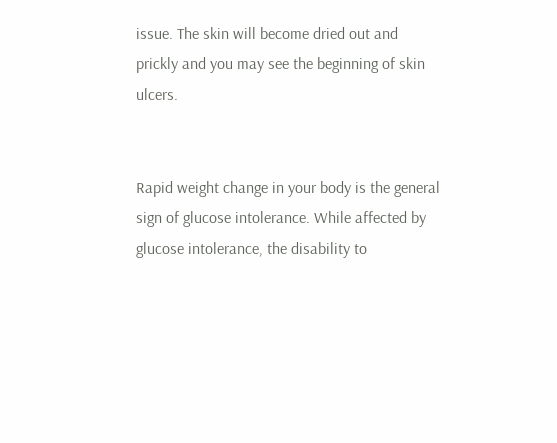issue. The skin will become dried out and prickly and you may see the beginning of skin ulcers.


Rapid weight change in your body is the general sign of glucose intolerance. While affected by glucose intolerance, the disability to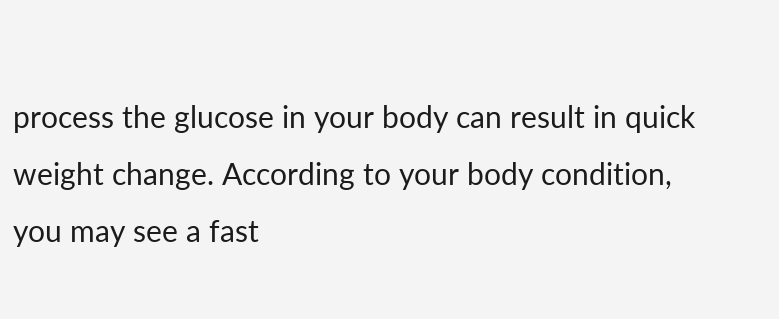process the glucose in your body can result in quick weight change. According to your body condition, you may see a fast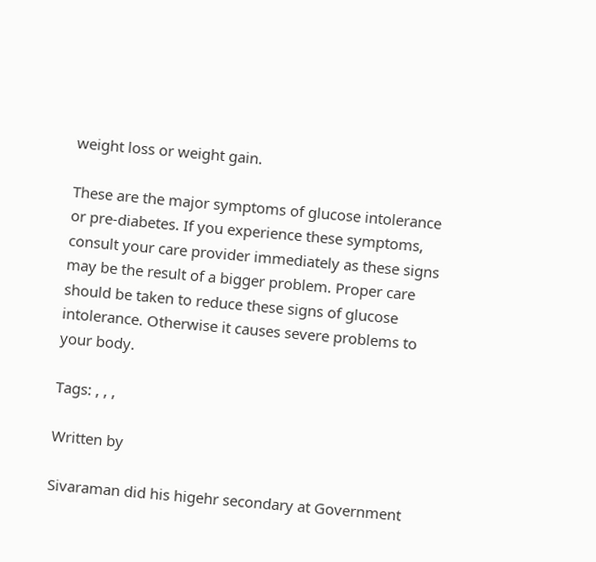weight loss or weight gain.

These are the major symptoms of glucose intolerance or pre-diabetes. If you experience these symptoms, consult your care provider immediately as these signs may be the result of a bigger problem. Proper care should be taken to reduce these signs of glucose intolerance. Otherwise it causes severe problems to your body.

Tags: , , ,

Written by

Sivaraman did his higehr secondary at Government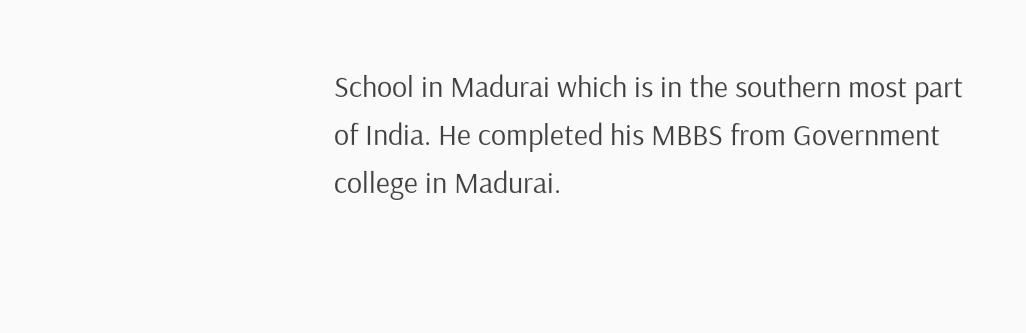School in Madurai which is in the southern most part of India. He completed his MBBS from Government college in Madurai.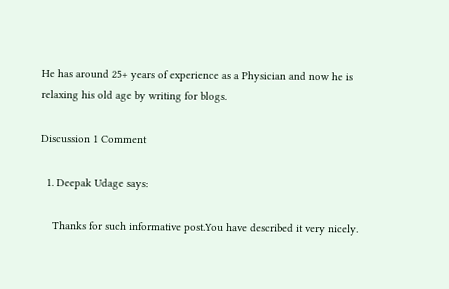He has around 25+ years of experience as a Physician and now he is relaxing his old age by writing for blogs.

Discussion 1 Comment

  1. Deepak Udage says:

    Thanks for such informative post.You have described it very nicely.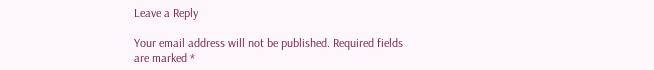Leave a Reply

Your email address will not be published. Required fields are marked *